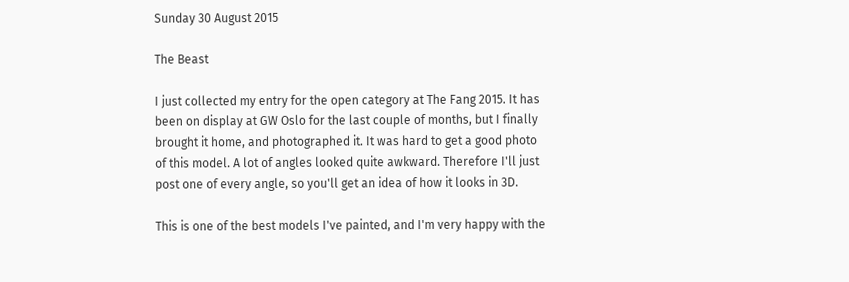Sunday 30 August 2015

The Beast

I just collected my entry for the open category at The Fang 2015. It has been on display at GW Oslo for the last couple of months, but I finally brought it home, and photographed it. It was hard to get a good photo of this model. A lot of angles looked quite awkward. Therefore I'll just post one of every angle, so you'll get an idea of how it looks in 3D.

This is one of the best models I've painted, and I'm very happy with the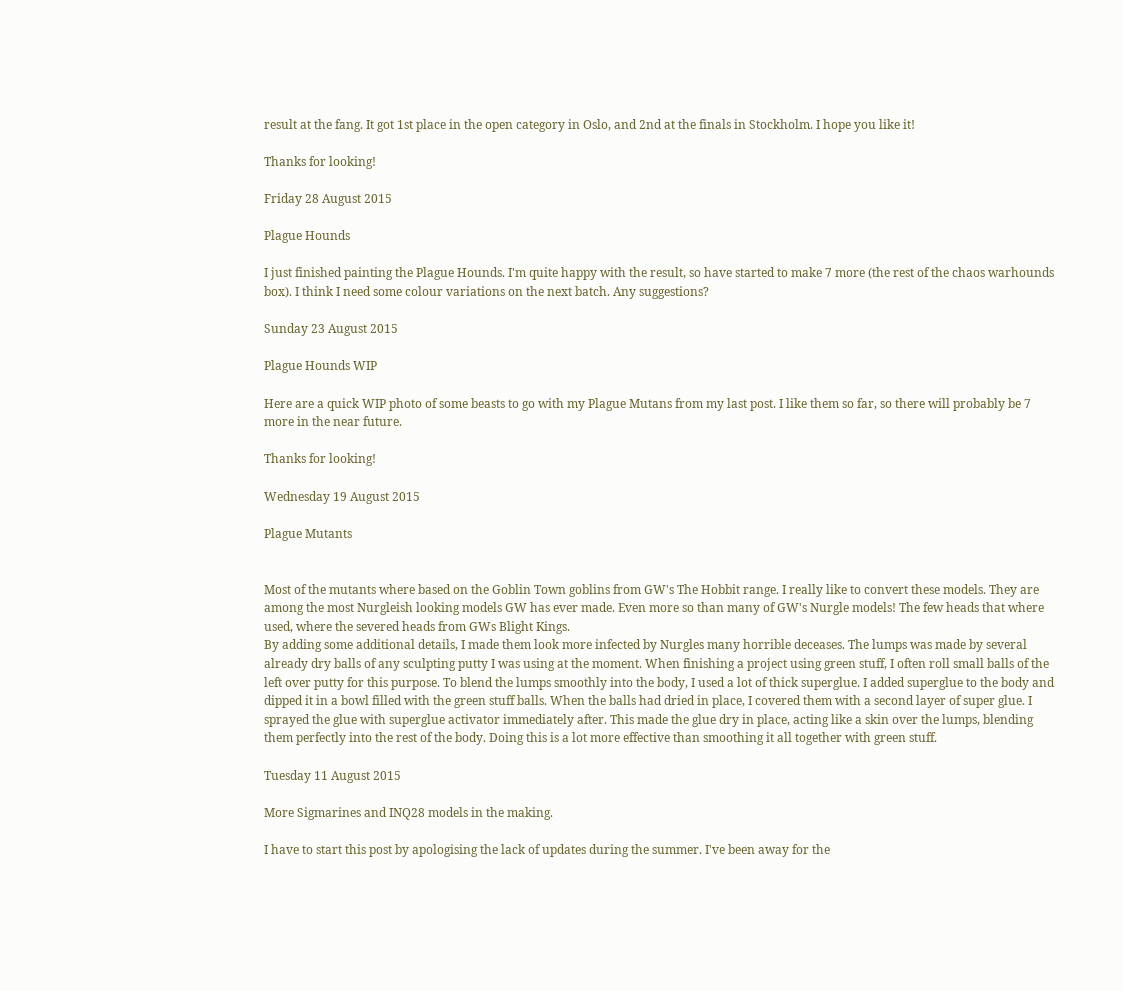result at the fang. It got 1st place in the open category in Oslo, and 2nd at the finals in Stockholm. I hope you like it!

Thanks for looking!

Friday 28 August 2015

Plague Hounds

I just finished painting the Plague Hounds. I'm quite happy with the result, so have started to make 7 more (the rest of the chaos warhounds box). I think I need some colour variations on the next batch. Any suggestions?

Sunday 23 August 2015

Plague Hounds WIP

Here are a quick WIP photo of some beasts to go with my Plague Mutans from my last post. I like them so far, so there will probably be 7 more in the near future.

Thanks for looking!

Wednesday 19 August 2015

Plague Mutants


Most of the mutants where based on the Goblin Town goblins from GW's The Hobbit range. I really like to convert these models. They are among the most Nurgleish looking models GW has ever made. Even more so than many of GW's Nurgle models! The few heads that where used, where the severed heads from GWs Blight Kings.
By adding some additional details, I made them look more infected by Nurgles many horrible deceases. The lumps was made by several already dry balls of any sculpting putty I was using at the moment. When finishing a project using green stuff, I often roll small balls of the left over putty for this purpose. To blend the lumps smoothly into the body, I used a lot of thick superglue. I added superglue to the body and dipped it in a bowl filled with the green stuff balls. When the balls had dried in place, I covered them with a second layer of super glue. I sprayed the glue with superglue activator immediately after. This made the glue dry in place, acting like a skin over the lumps, blending them perfectly into the rest of the body. Doing this is a lot more effective than smoothing it all together with green stuff.

Tuesday 11 August 2015

More Sigmarines and INQ28 models in the making.

I have to start this post by apologising the lack of updates during the summer. I've been away for the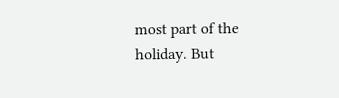most part of the holiday. But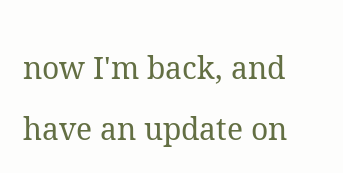now I'm back, and have an update on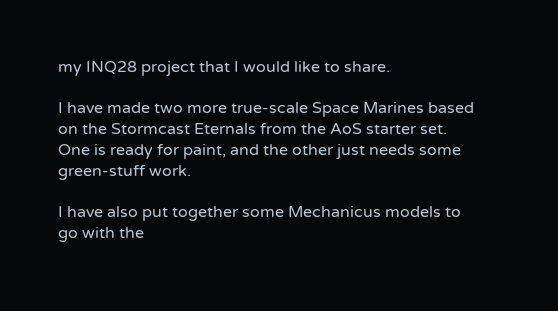my INQ28 project that I would like to share.

I have made two more true-scale Space Marines based on the Stormcast Eternals from the AoS starter set. One is ready for paint, and the other just needs some green-stuff work.

I have also put together some Mechanicus models to go with the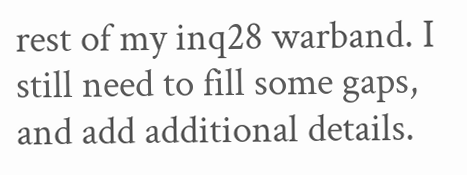rest of my inq28 warband. I still need to fill some gaps, and add additional details.